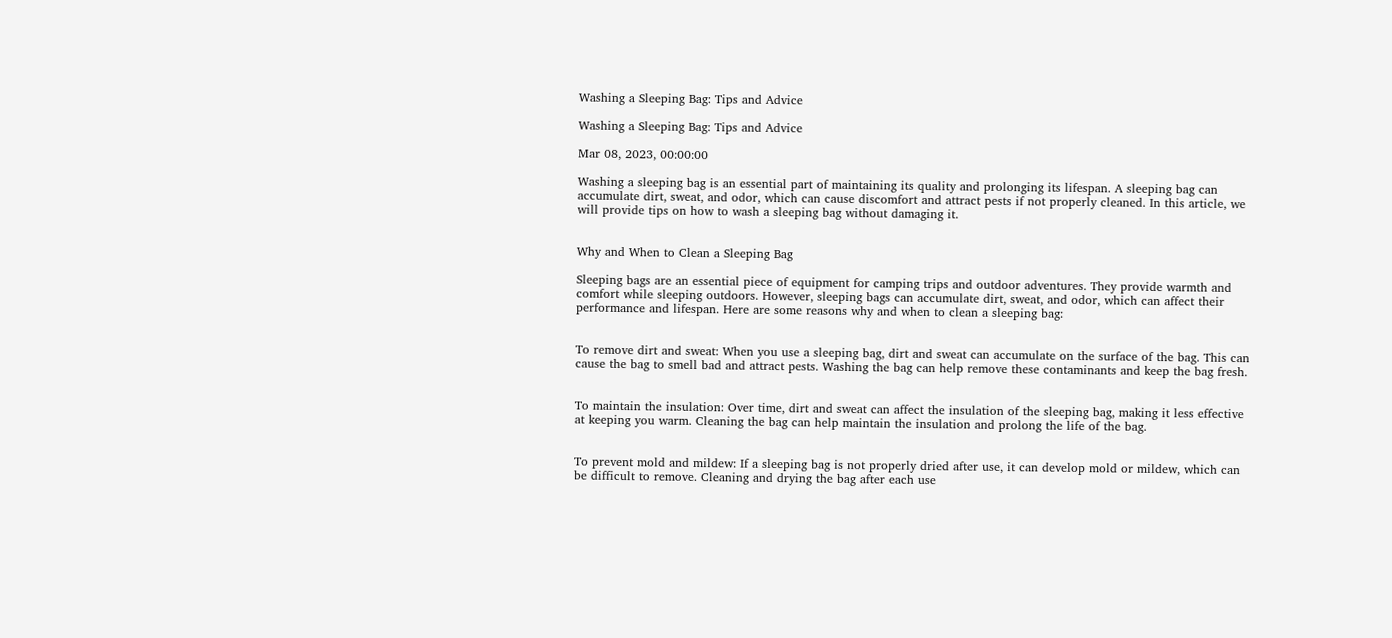Washing a Sleeping Bag: Tips and Advice

Washing a Sleeping Bag: Tips and Advice

Mar 08, 2023, 00:00:00

Washing a sleeping bag is an essential part of maintaining its quality and prolonging its lifespan. A sleeping bag can accumulate dirt, sweat, and odor, which can cause discomfort and attract pests if not properly cleaned. In this article, we will provide tips on how to wash a sleeping bag without damaging it.


Why and When to Clean a Sleeping Bag

Sleeping bags are an essential piece of equipment for camping trips and outdoor adventures. They provide warmth and comfort while sleeping outdoors. However, sleeping bags can accumulate dirt, sweat, and odor, which can affect their performance and lifespan. Here are some reasons why and when to clean a sleeping bag:


To remove dirt and sweat: When you use a sleeping bag, dirt and sweat can accumulate on the surface of the bag. This can cause the bag to smell bad and attract pests. Washing the bag can help remove these contaminants and keep the bag fresh.


To maintain the insulation: Over time, dirt and sweat can affect the insulation of the sleeping bag, making it less effective at keeping you warm. Cleaning the bag can help maintain the insulation and prolong the life of the bag.


To prevent mold and mildew: If a sleeping bag is not properly dried after use, it can develop mold or mildew, which can be difficult to remove. Cleaning and drying the bag after each use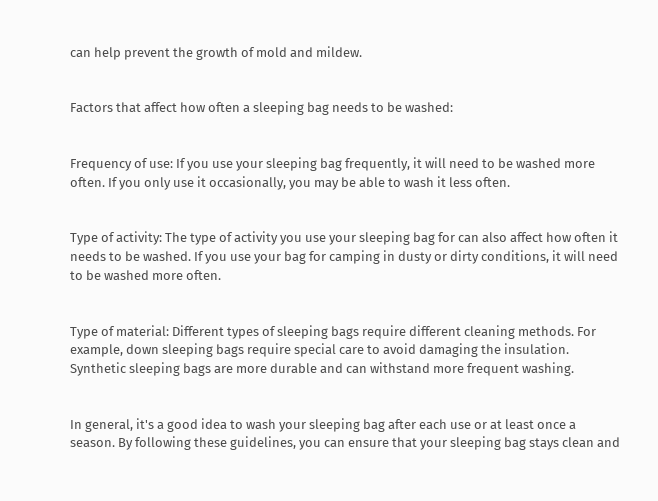can help prevent the growth of mold and mildew.


Factors that affect how often a sleeping bag needs to be washed:


Frequency of use: If you use your sleeping bag frequently, it will need to be washed more often. If you only use it occasionally, you may be able to wash it less often.


Type of activity: The type of activity you use your sleeping bag for can also affect how often it needs to be washed. If you use your bag for camping in dusty or dirty conditions, it will need to be washed more often.


Type of material: Different types of sleeping bags require different cleaning methods. For example, down sleeping bags require special care to avoid damaging the insulation. Synthetic sleeping bags are more durable and can withstand more frequent washing.


In general, it's a good idea to wash your sleeping bag after each use or at least once a season. By following these guidelines, you can ensure that your sleeping bag stays clean and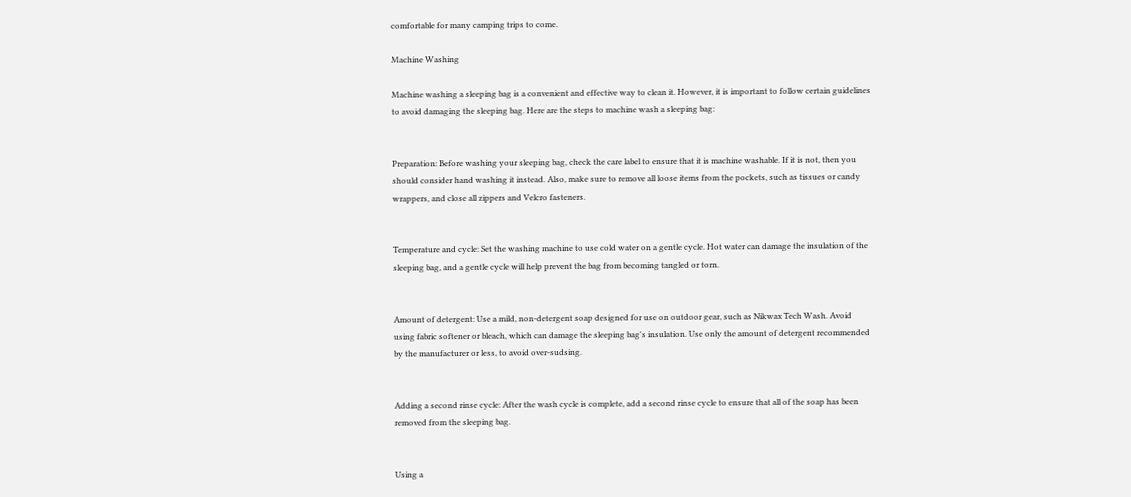comfortable for many camping trips to come.

Machine Washing

Machine washing a sleeping bag is a convenient and effective way to clean it. However, it is important to follow certain guidelines to avoid damaging the sleeping bag. Here are the steps to machine wash a sleeping bag:


Preparation: Before washing your sleeping bag, check the care label to ensure that it is machine washable. If it is not, then you should consider hand washing it instead. Also, make sure to remove all loose items from the pockets, such as tissues or candy wrappers, and close all zippers and Velcro fasteners.


Temperature and cycle: Set the washing machine to use cold water on a gentle cycle. Hot water can damage the insulation of the sleeping bag, and a gentle cycle will help prevent the bag from becoming tangled or torn.


Amount of detergent: Use a mild, non-detergent soap designed for use on outdoor gear, such as Nikwax Tech Wash. Avoid using fabric softener or bleach, which can damage the sleeping bag's insulation. Use only the amount of detergent recommended by the manufacturer or less, to avoid over-sudsing.


Adding a second rinse cycle: After the wash cycle is complete, add a second rinse cycle to ensure that all of the soap has been removed from the sleeping bag.


Using a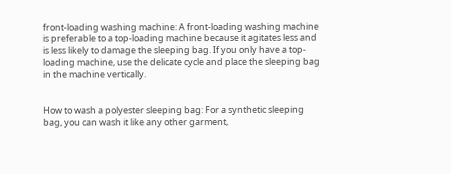front-loading washing machine: A front-loading washing machine is preferable to a top-loading machine because it agitates less and is less likely to damage the sleeping bag. If you only have a top-loading machine, use the delicate cycle and place the sleeping bag in the machine vertically.


How to wash a polyester sleeping bag: For a synthetic sleeping bag, you can wash it like any other garment,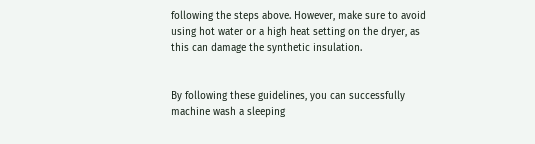following the steps above. However, make sure to avoid using hot water or a high heat setting on the dryer, as this can damage the synthetic insulation.


By following these guidelines, you can successfully machine wash a sleeping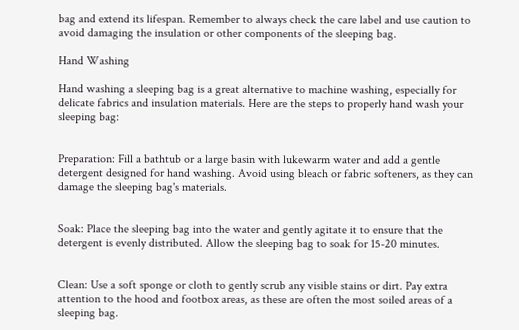bag and extend its lifespan. Remember to always check the care label and use caution to avoid damaging the insulation or other components of the sleeping bag.

Hand Washing

Hand washing a sleeping bag is a great alternative to machine washing, especially for delicate fabrics and insulation materials. Here are the steps to properly hand wash your sleeping bag:


Preparation: Fill a bathtub or a large basin with lukewarm water and add a gentle detergent designed for hand washing. Avoid using bleach or fabric softeners, as they can damage the sleeping bag's materials.


Soak: Place the sleeping bag into the water and gently agitate it to ensure that the detergent is evenly distributed. Allow the sleeping bag to soak for 15-20 minutes.


Clean: Use a soft sponge or cloth to gently scrub any visible stains or dirt. Pay extra attention to the hood and footbox areas, as these are often the most soiled areas of a sleeping bag.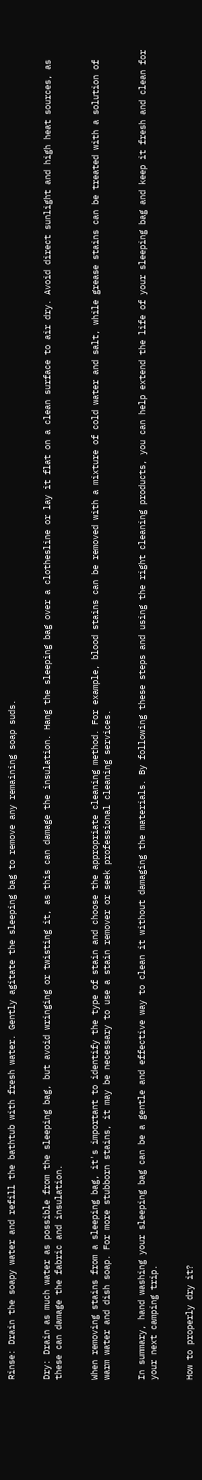Rinse: Drain the soapy water and refill the bathtub with fresh water. Gently agitate the sleeping bag to remove any remaining soap suds.


Dry: Drain as much water as possible from the sleeping bag, but avoid wringing or twisting it, as this can damage the insulation. Hang the sleeping bag over a clothesline or lay it flat on a clean surface to air dry. Avoid direct sunlight and high heat sources, as these can damage the fabric and insulation.


When removing stains from a sleeping bag, it's important to identify the type of stain and choose the appropriate cleaning method. For example, blood stains can be removed with a mixture of cold water and salt, while grease stains can be treated with a solution of warm water and dish soap. For more stubborn stains, it may be necessary to use a stain remover or seek professional cleaning services.


In summary, hand washing your sleeping bag can be a gentle and effective way to clean it without damaging the materials. By following these steps and using the right cleaning products, you can help extend the life of your sleeping bag and keep it fresh and clean for your next camping trip.


How to properly dry it?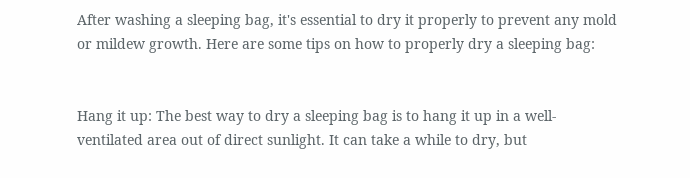After washing a sleeping bag, it's essential to dry it properly to prevent any mold or mildew growth. Here are some tips on how to properly dry a sleeping bag:


Hang it up: The best way to dry a sleeping bag is to hang it up in a well-ventilated area out of direct sunlight. It can take a while to dry, but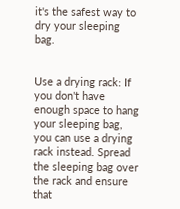it's the safest way to dry your sleeping bag.


Use a drying rack: If you don't have enough space to hang your sleeping bag, you can use a drying rack instead. Spread the sleeping bag over the rack and ensure that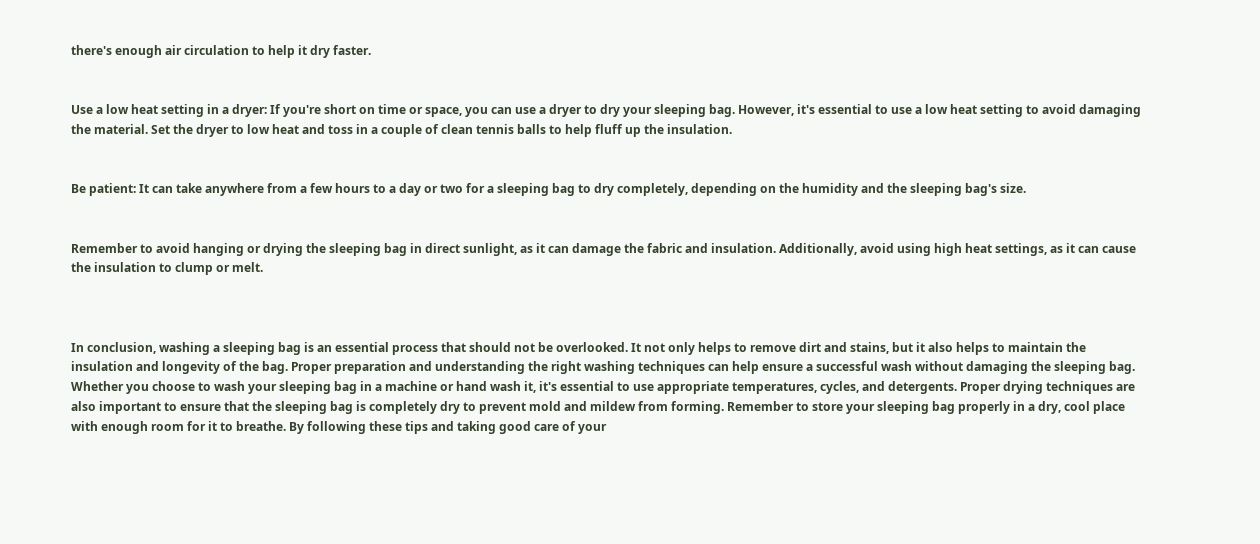there's enough air circulation to help it dry faster.


Use a low heat setting in a dryer: If you're short on time or space, you can use a dryer to dry your sleeping bag. However, it's essential to use a low heat setting to avoid damaging the material. Set the dryer to low heat and toss in a couple of clean tennis balls to help fluff up the insulation.


Be patient: It can take anywhere from a few hours to a day or two for a sleeping bag to dry completely, depending on the humidity and the sleeping bag's size.


Remember to avoid hanging or drying the sleeping bag in direct sunlight, as it can damage the fabric and insulation. Additionally, avoid using high heat settings, as it can cause the insulation to clump or melt.



In conclusion, washing a sleeping bag is an essential process that should not be overlooked. It not only helps to remove dirt and stains, but it also helps to maintain the insulation and longevity of the bag. Proper preparation and understanding the right washing techniques can help ensure a successful wash without damaging the sleeping bag. Whether you choose to wash your sleeping bag in a machine or hand wash it, it's essential to use appropriate temperatures, cycles, and detergents. Proper drying techniques are also important to ensure that the sleeping bag is completely dry to prevent mold and mildew from forming. Remember to store your sleeping bag properly in a dry, cool place with enough room for it to breathe. By following these tips and taking good care of your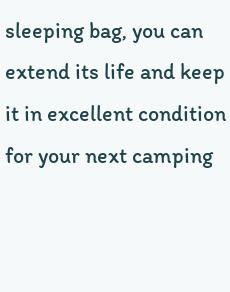sleeping bag, you can extend its life and keep it in excellent condition for your next camping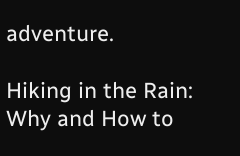adventure.

Hiking in the Rain: Why and How to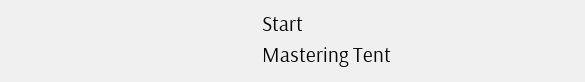Start
Mastering Tent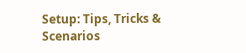Setup: Tips, Tricks & Scenarios